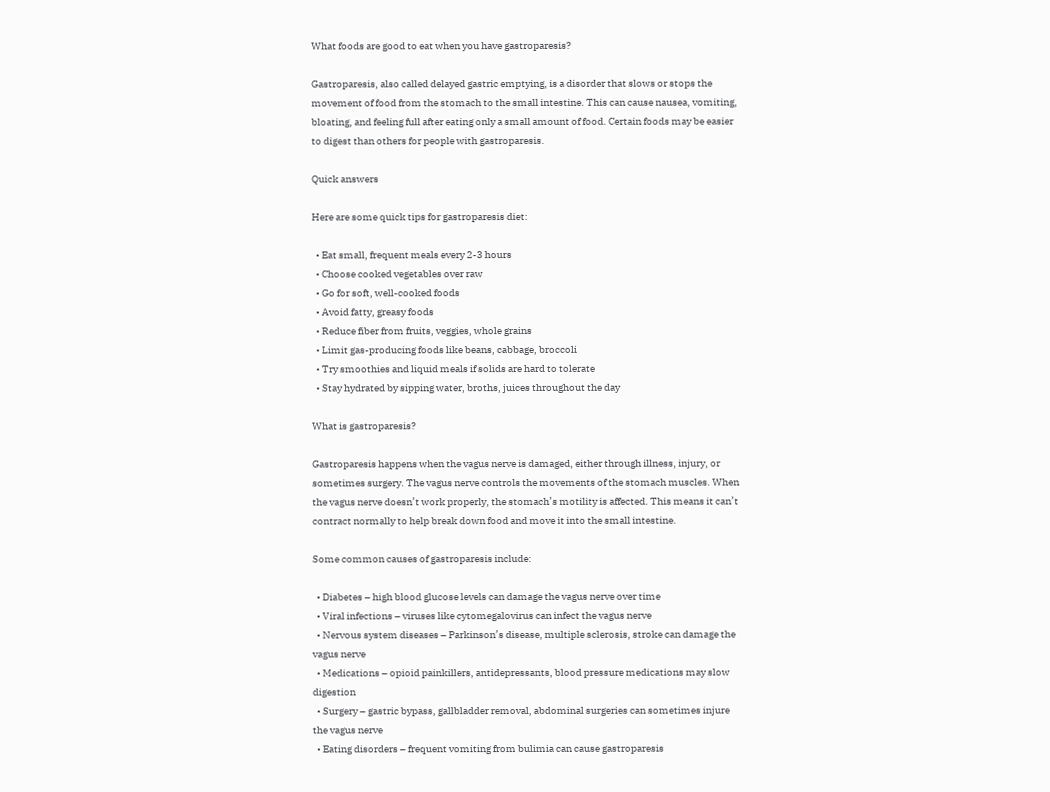What foods are good to eat when you have gastroparesis?

Gastroparesis, also called delayed gastric emptying, is a disorder that slows or stops the movement of food from the stomach to the small intestine. This can cause nausea, vomiting, bloating, and feeling full after eating only a small amount of food. Certain foods may be easier to digest than others for people with gastroparesis.

Quick answers

Here are some quick tips for gastroparesis diet:

  • Eat small, frequent meals every 2-3 hours
  • Choose cooked vegetables over raw
  • Go for soft, well-cooked foods
  • Avoid fatty, greasy foods
  • Reduce fiber from fruits, veggies, whole grains
  • Limit gas-producing foods like beans, cabbage, broccoli
  • Try smoothies and liquid meals if solids are hard to tolerate
  • Stay hydrated by sipping water, broths, juices throughout the day

What is gastroparesis?

Gastroparesis happens when the vagus nerve is damaged, either through illness, injury, or sometimes surgery. The vagus nerve controls the movements of the stomach muscles. When the vagus nerve doesn’t work properly, the stomach’s motility is affected. This means it can’t contract normally to help break down food and move it into the small intestine.

Some common causes of gastroparesis include:

  • Diabetes – high blood glucose levels can damage the vagus nerve over time
  • Viral infections – viruses like cytomegalovirus can infect the vagus nerve
  • Nervous system diseases – Parkinson’s disease, multiple sclerosis, stroke can damage the vagus nerve
  • Medications – opioid painkillers, antidepressants, blood pressure medications may slow digestion
  • Surgery – gastric bypass, gallbladder removal, abdominal surgeries can sometimes injure the vagus nerve
  • Eating disorders – frequent vomiting from bulimia can cause gastroparesis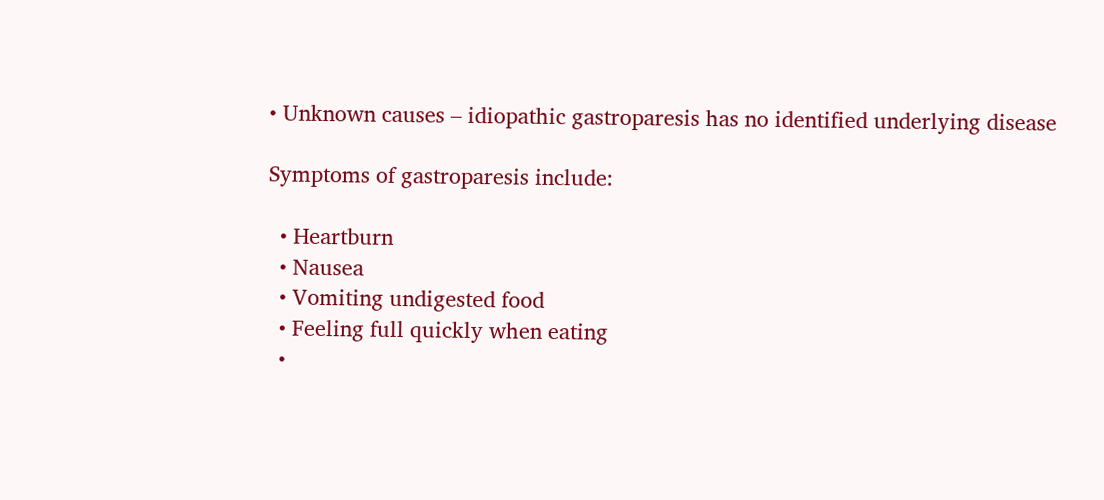• Unknown causes – idiopathic gastroparesis has no identified underlying disease

Symptoms of gastroparesis include:

  • Heartburn
  • Nausea
  • Vomiting undigested food
  • Feeling full quickly when eating
  •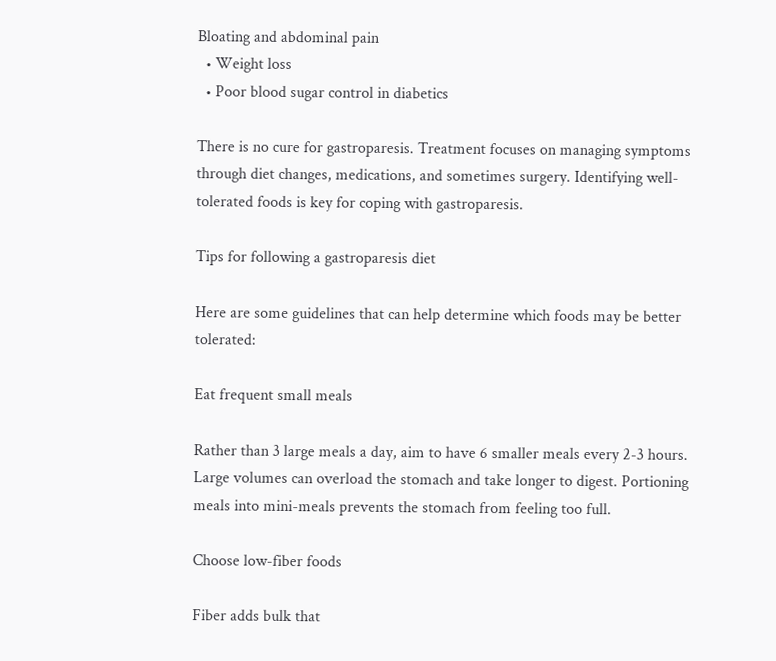Bloating and abdominal pain
  • Weight loss
  • Poor blood sugar control in diabetics

There is no cure for gastroparesis. Treatment focuses on managing symptoms through diet changes, medications, and sometimes surgery. Identifying well-tolerated foods is key for coping with gastroparesis.

Tips for following a gastroparesis diet

Here are some guidelines that can help determine which foods may be better tolerated:

Eat frequent small meals

Rather than 3 large meals a day, aim to have 6 smaller meals every 2-3 hours. Large volumes can overload the stomach and take longer to digest. Portioning meals into mini-meals prevents the stomach from feeling too full.

Choose low-fiber foods

Fiber adds bulk that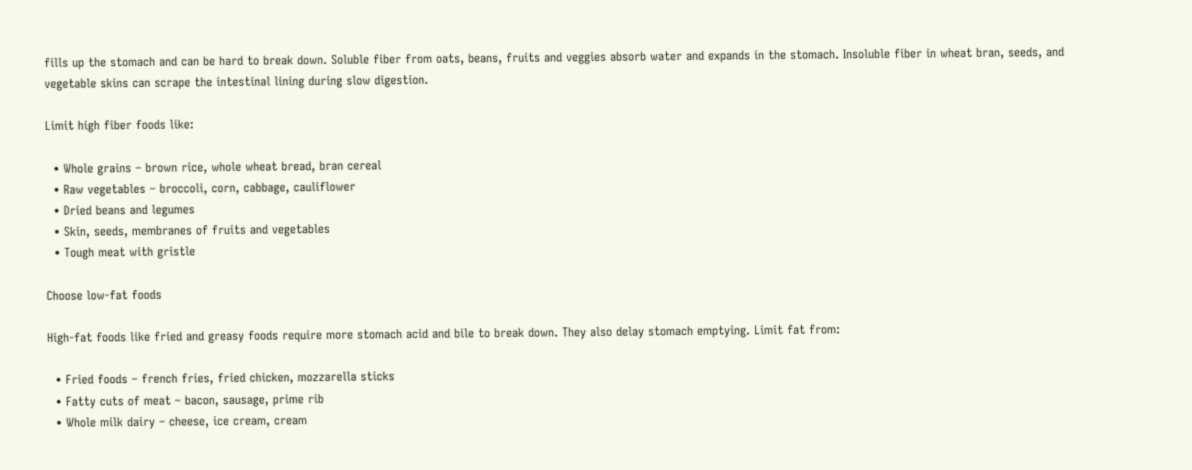fills up the stomach and can be hard to break down. Soluble fiber from oats, beans, fruits and veggies absorb water and expands in the stomach. Insoluble fiber in wheat bran, seeds, and vegetable skins can scrape the intestinal lining during slow digestion.

Limit high fiber foods like:

  • Whole grains – brown rice, whole wheat bread, bran cereal
  • Raw vegetables – broccoli, corn, cabbage, cauliflower
  • Dried beans and legumes
  • Skin, seeds, membranes of fruits and vegetables
  • Tough meat with gristle

Choose low-fat foods

High-fat foods like fried and greasy foods require more stomach acid and bile to break down. They also delay stomach emptying. Limit fat from:

  • Fried foods – french fries, fried chicken, mozzarella sticks
  • Fatty cuts of meat – bacon, sausage, prime rib
  • Whole milk dairy – cheese, ice cream, cream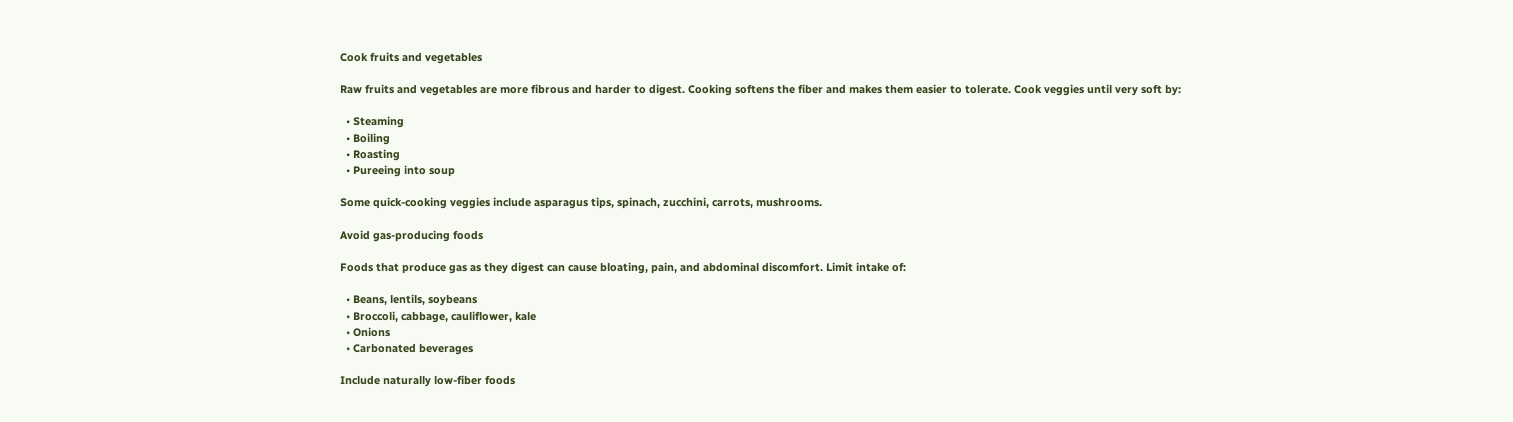Cook fruits and vegetables

Raw fruits and vegetables are more fibrous and harder to digest. Cooking softens the fiber and makes them easier to tolerate. Cook veggies until very soft by:

  • Steaming
  • Boiling
  • Roasting
  • Pureeing into soup

Some quick-cooking veggies include asparagus tips, spinach, zucchini, carrots, mushrooms.

Avoid gas-producing foods

Foods that produce gas as they digest can cause bloating, pain, and abdominal discomfort. Limit intake of:

  • Beans, lentils, soybeans
  • Broccoli, cabbage, cauliflower, kale
  • Onions
  • Carbonated beverages

Include naturally low-fiber foods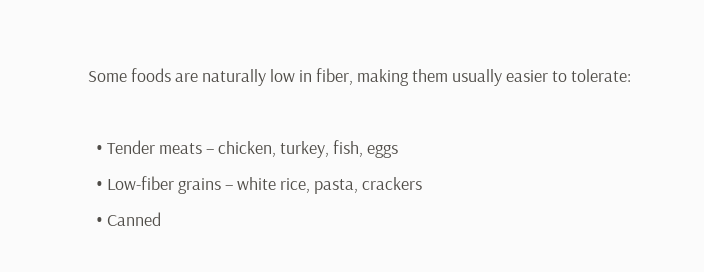Some foods are naturally low in fiber, making them usually easier to tolerate:

  • Tender meats – chicken, turkey, fish, eggs
  • Low-fiber grains – white rice, pasta, crackers
  • Canned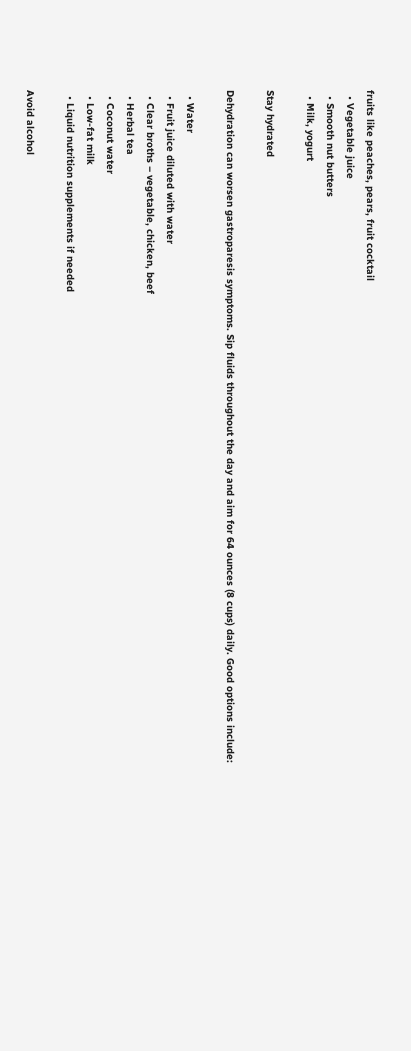fruits like peaches, pears, fruit cocktail
  • Vegetable juice
  • Smooth nut butters
  • Milk, yogurt

Stay hydrated

Dehydration can worsen gastroparesis symptoms. Sip fluids throughout the day and aim for 64 ounces (8 cups) daily. Good options include:

  • Water
  • Fruit juice diluted with water
  • Clear broths – vegetable, chicken, beef
  • Herbal tea
  • Coconut water
  • Low-fat milk
  • Liquid nutrition supplements if needed

Avoid alcohol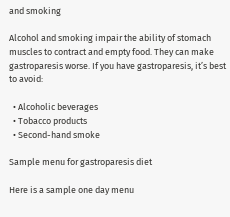and smoking

Alcohol and smoking impair the ability of stomach muscles to contract and empty food. They can make gastroparesis worse. If you have gastroparesis, it’s best to avoid:

  • Alcoholic beverages
  • Tobacco products
  • Second-hand smoke

Sample menu for gastroparesis diet

Here is a sample one day menu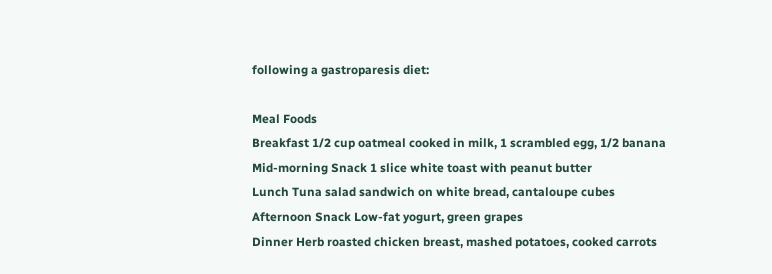following a gastroparesis diet:

Meal Foods
Breakfast 1/2 cup oatmeal cooked in milk, 1 scrambled egg, 1/2 banana
Mid-morning Snack 1 slice white toast with peanut butter
Lunch Tuna salad sandwich on white bread, cantaloupe cubes
Afternoon Snack Low-fat yogurt, green grapes
Dinner Herb roasted chicken breast, mashed potatoes, cooked carrots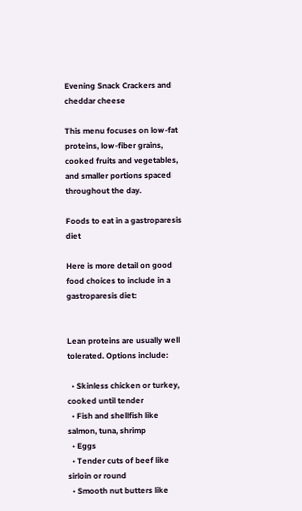Evening Snack Crackers and cheddar cheese

This menu focuses on low-fat proteins, low-fiber grains, cooked fruits and vegetables, and smaller portions spaced throughout the day.

Foods to eat in a gastroparesis diet

Here is more detail on good food choices to include in a gastroparesis diet:


Lean proteins are usually well tolerated. Options include:

  • Skinless chicken or turkey, cooked until tender
  • Fish and shellfish like salmon, tuna, shrimp
  • Eggs
  • Tender cuts of beef like sirloin or round
  • Smooth nut butters like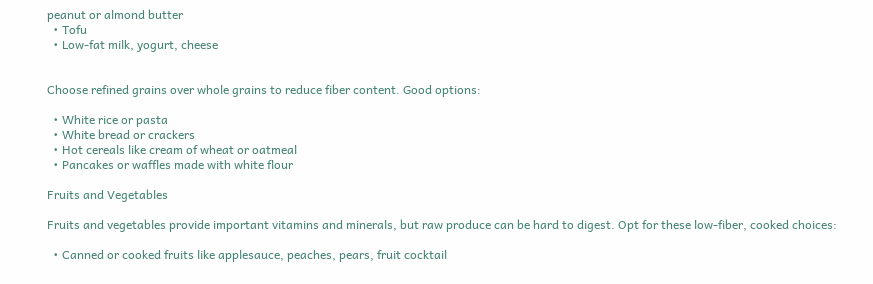peanut or almond butter
  • Tofu
  • Low-fat milk, yogurt, cheese


Choose refined grains over whole grains to reduce fiber content. Good options:

  • White rice or pasta
  • White bread or crackers
  • Hot cereals like cream of wheat or oatmeal
  • Pancakes or waffles made with white flour

Fruits and Vegetables

Fruits and vegetables provide important vitamins and minerals, but raw produce can be hard to digest. Opt for these low-fiber, cooked choices:

  • Canned or cooked fruits like applesauce, peaches, pears, fruit cocktail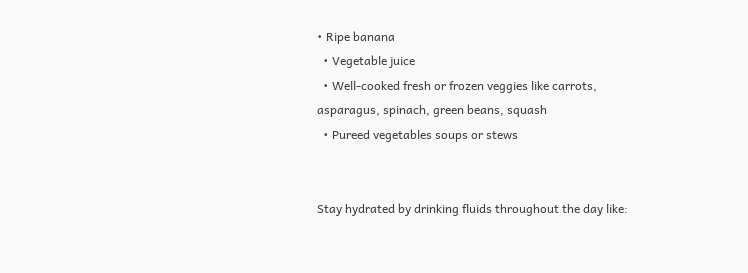• Ripe banana
  • Vegetable juice
  • Well-cooked fresh or frozen veggies like carrots, asparagus, spinach, green beans, squash
  • Pureed vegetables soups or stews


Stay hydrated by drinking fluids throughout the day like: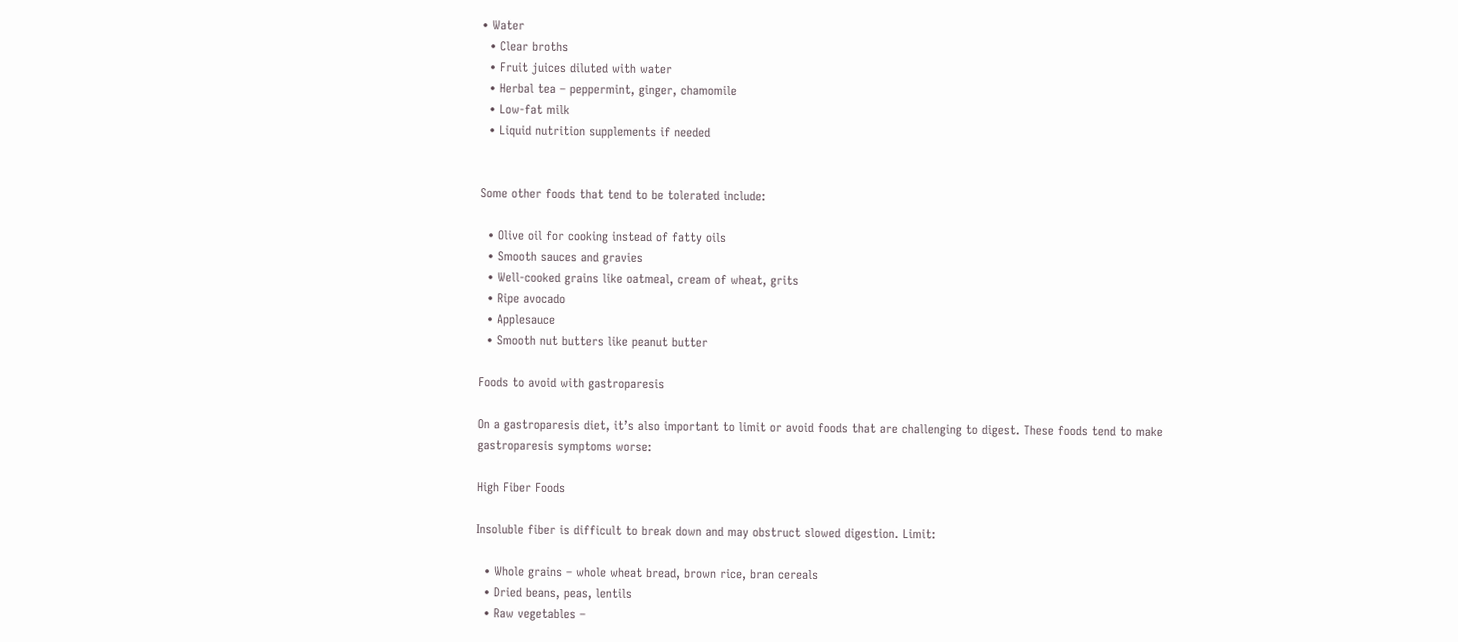• Water
  • Clear broths
  • Fruit juices diluted with water
  • Herbal tea – peppermint, ginger, chamomile
  • Low-fat milk
  • Liquid nutrition supplements if needed


Some other foods that tend to be tolerated include:

  • Olive oil for cooking instead of fatty oils
  • Smooth sauces and gravies
  • Well-cooked grains like oatmeal, cream of wheat, grits
  • Ripe avocado
  • Applesauce
  • Smooth nut butters like peanut butter

Foods to avoid with gastroparesis

On a gastroparesis diet, it’s also important to limit or avoid foods that are challenging to digest. These foods tend to make gastroparesis symptoms worse:

High Fiber Foods

Insoluble fiber is difficult to break down and may obstruct slowed digestion. Limit:

  • Whole grains – whole wheat bread, brown rice, bran cereals
  • Dried beans, peas, lentils
  • Raw vegetables –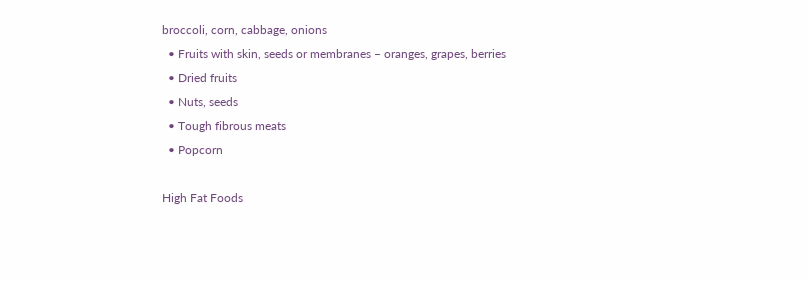broccoli, corn, cabbage, onions
  • Fruits with skin, seeds or membranes – oranges, grapes, berries
  • Dried fruits
  • Nuts, seeds
  • Tough fibrous meats
  • Popcorn

High Fat Foods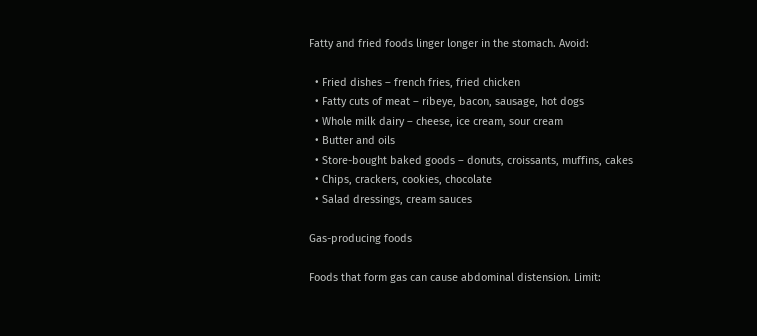Fatty and fried foods linger longer in the stomach. Avoid:

  • Fried dishes – french fries, fried chicken
  • Fatty cuts of meat – ribeye, bacon, sausage, hot dogs
  • Whole milk dairy – cheese, ice cream, sour cream
  • Butter and oils
  • Store-bought baked goods – donuts, croissants, muffins, cakes
  • Chips, crackers, cookies, chocolate
  • Salad dressings, cream sauces

Gas-producing foods

Foods that form gas can cause abdominal distension. Limit: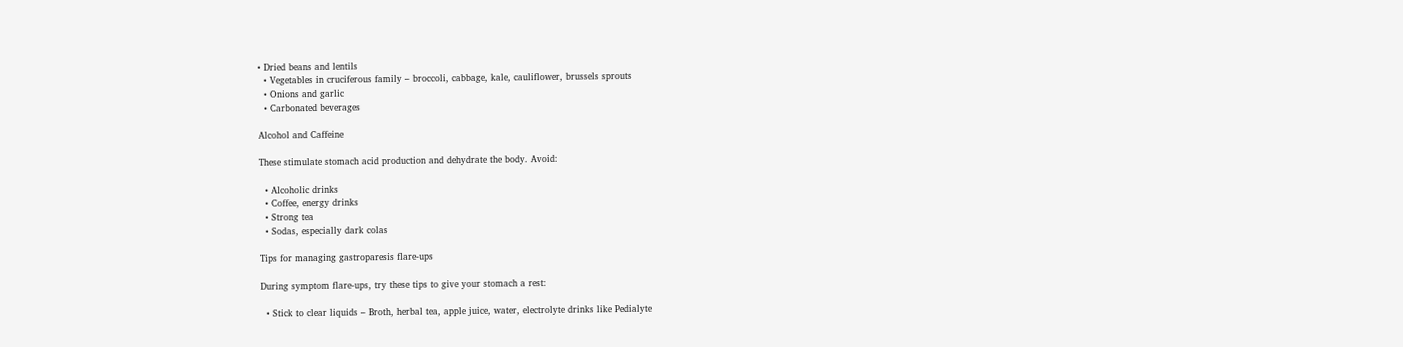• Dried beans and lentils
  • Vegetables in cruciferous family – broccoli, cabbage, kale, cauliflower, brussels sprouts
  • Onions and garlic
  • Carbonated beverages

Alcohol and Caffeine

These stimulate stomach acid production and dehydrate the body. Avoid:

  • Alcoholic drinks
  • Coffee, energy drinks
  • Strong tea
  • Sodas, especially dark colas

Tips for managing gastroparesis flare-ups

During symptom flare-ups, try these tips to give your stomach a rest:

  • Stick to clear liquids – Broth, herbal tea, apple juice, water, electrolyte drinks like Pedialyte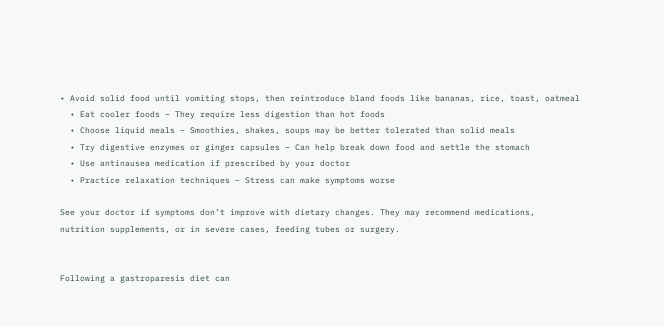• Avoid solid food until vomiting stops, then reintroduce bland foods like bananas, rice, toast, oatmeal
  • Eat cooler foods – They require less digestion than hot foods
  • Choose liquid meals – Smoothies, shakes, soups may be better tolerated than solid meals
  • Try digestive enzymes or ginger capsules – Can help break down food and settle the stomach
  • Use antinausea medication if prescribed by your doctor
  • Practice relaxation techniques – Stress can make symptoms worse

See your doctor if symptoms don’t improve with dietary changes. They may recommend medications, nutrition supplements, or in severe cases, feeding tubes or surgery.


Following a gastroparesis diet can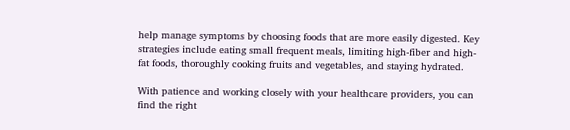help manage symptoms by choosing foods that are more easily digested. Key strategies include eating small frequent meals, limiting high-fiber and high-fat foods, thoroughly cooking fruits and vegetables, and staying hydrated.

With patience and working closely with your healthcare providers, you can find the right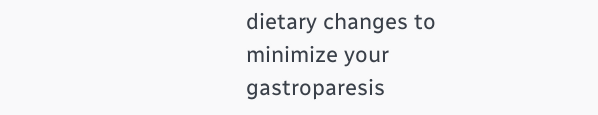dietary changes to minimize your gastroparesis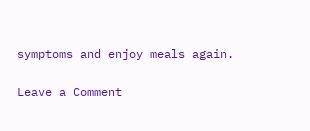symptoms and enjoy meals again.

Leave a Comment